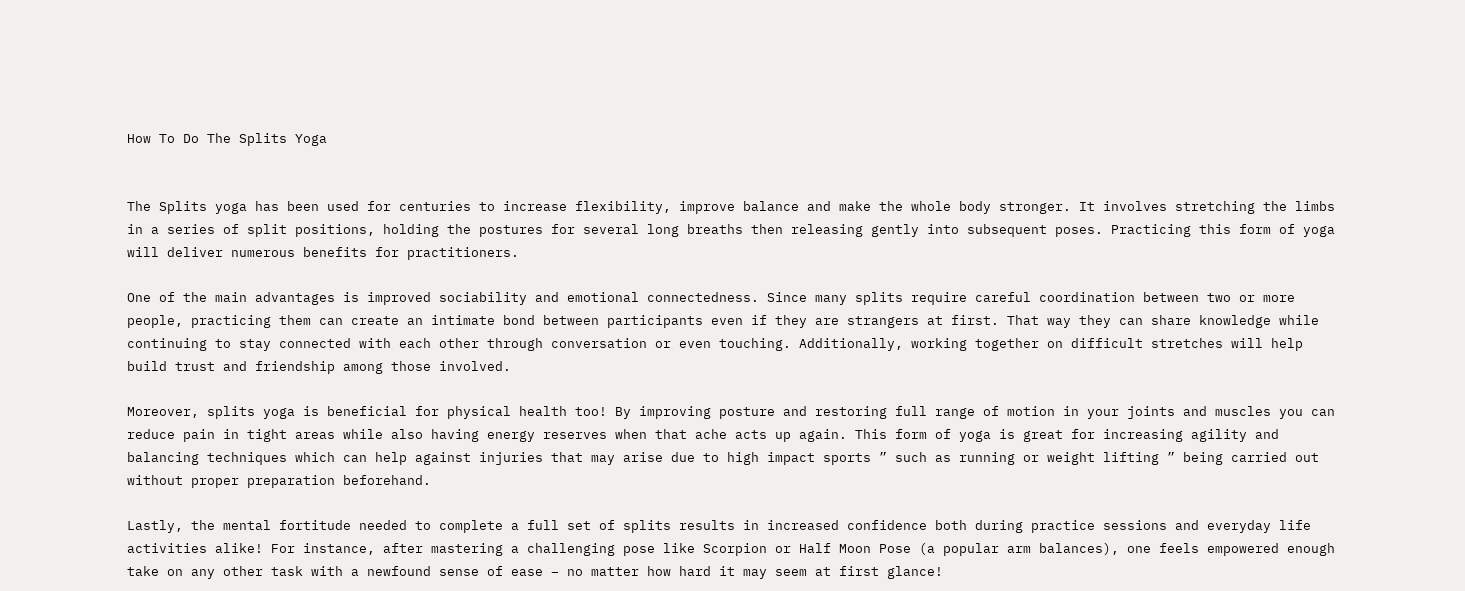How To Do The Splits Yoga


The Splits yoga has been used for centuries to increase flexibility, improve balance and make the whole body stronger. It involves stretching the limbs in a series of split positions, holding the postures for several long breaths then releasing gently into subsequent poses. Practicing this form of yoga will deliver numerous benefits for practitioners.

One of the main advantages is improved sociability and emotional connectedness. Since many splits require careful coordination between two or more people, practicing them can create an intimate bond between participants even if they are strangers at first. That way they can share knowledge while continuing to stay connected with each other through conversation or even touching. Additionally, working together on difficult stretches will help build trust and friendship among those involved.

Moreover, splits yoga is beneficial for physical health too! By improving posture and restoring full range of motion in your joints and muscles you can reduce pain in tight areas while also having energy reserves when that ache acts up again. This form of yoga is great for increasing agility and balancing techniques which can help against injuries that may arise due to high impact sports ” such as running or weight lifting ” being carried out without proper preparation beforehand.

Lastly, the mental fortitude needed to complete a full set of splits results in increased confidence both during practice sessions and everyday life activities alike! For instance, after mastering a challenging pose like Scorpion or Half Moon Pose (a popular arm balances), one feels empowered enough take on any other task with a newfound sense of ease – no matter how hard it may seem at first glance!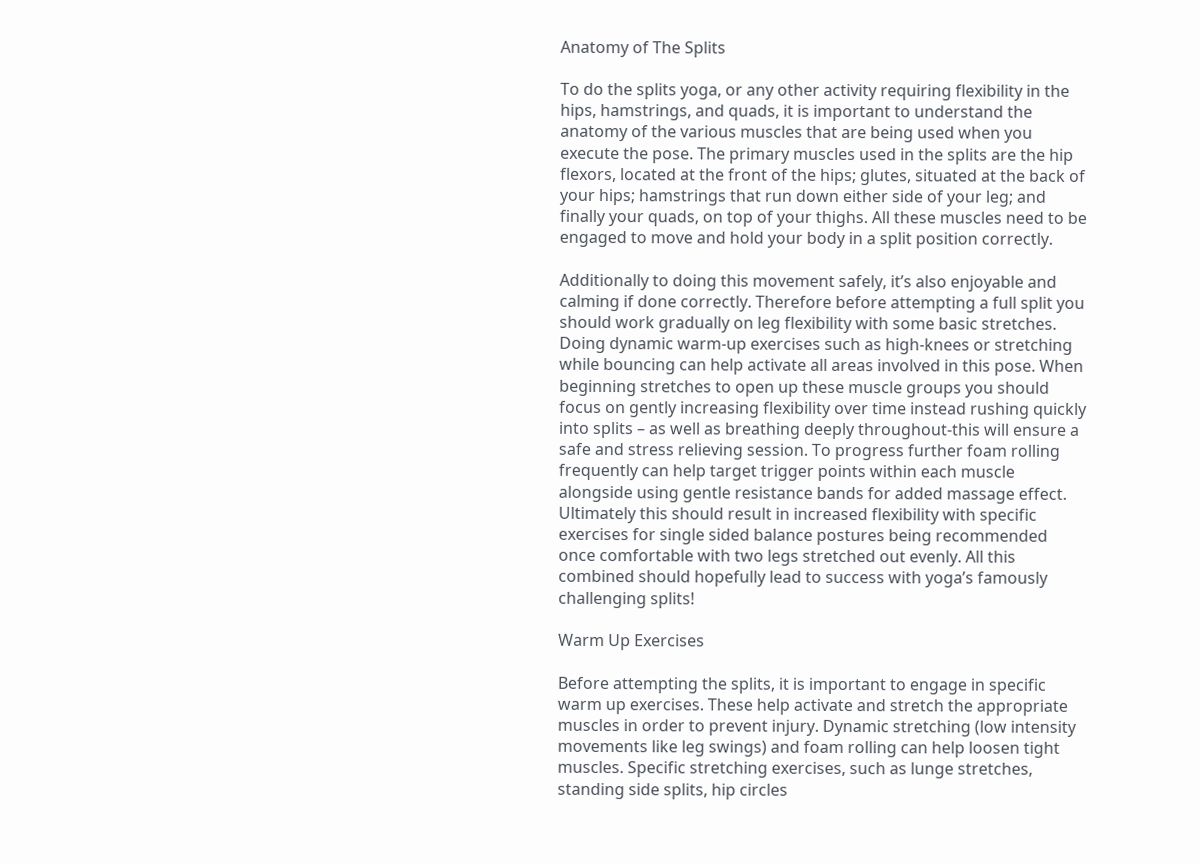Anatomy of The Splits

To do the splits yoga, or any other activity requiring flexibility in the hips, hamstrings, and quads, it is important to understand the anatomy of the various muscles that are being used when you execute the pose. The primary muscles used in the splits are the hip flexors, located at the front of the hips; glutes, situated at the back of your hips; hamstrings that run down either side of your leg; and finally your quads, on top of your thighs. All these muscles need to be engaged to move and hold your body in a split position correctly.

Additionally to doing this movement safely, it’s also enjoyable and calming if done correctly. Therefore before attempting a full split you should work gradually on leg flexibility with some basic stretches. Doing dynamic warm-up exercises such as high-knees or stretching while bouncing can help activate all areas involved in this pose. When beginning stretches to open up these muscle groups you should focus on gently increasing flexibility over time instead rushing quickly into splits – as well as breathing deeply throughout-this will ensure a safe and stress relieving session. To progress further foam rolling frequently can help target trigger points within each muscle alongside using gentle resistance bands for added massage effect. Ultimately this should result in increased flexibility with specific exercises for single sided balance postures being recommended once comfortable with two legs stretched out evenly. All this combined should hopefully lead to success with yoga’s famously challenging splits!

Warm Up Exercises

Before attempting the splits, it is important to engage in specific warm up exercises. These help activate and stretch the appropriate muscles in order to prevent injury. Dynamic stretching (low intensity movements like leg swings) and foam rolling can help loosen tight muscles. Specific stretching exercises, such as lunge stretches, standing side splits, hip circles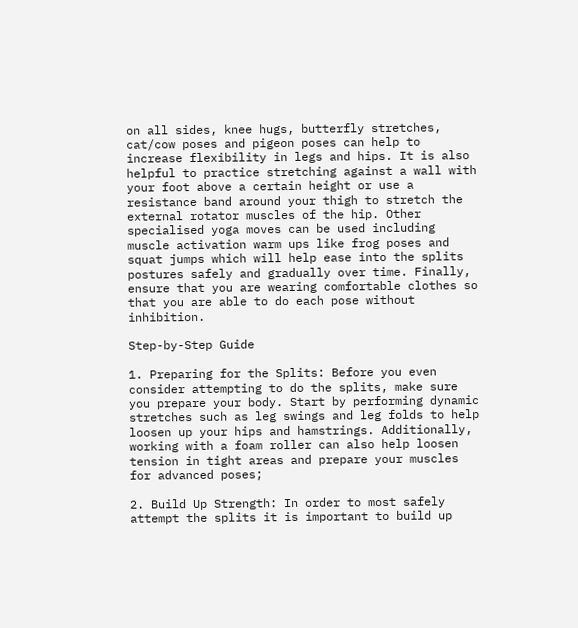on all sides, knee hugs, butterfly stretches, cat/cow poses and pigeon poses can help to increase flexibility in legs and hips. It is also helpful to practice stretching against a wall with your foot above a certain height or use a resistance band around your thigh to stretch the external rotator muscles of the hip. Other specialised yoga moves can be used including muscle activation warm ups like frog poses and squat jumps which will help ease into the splits postures safely and gradually over time. Finally, ensure that you are wearing comfortable clothes so that you are able to do each pose without inhibition.

Step-by-Step Guide

1. Preparing for the Splits: Before you even consider attempting to do the splits, make sure you prepare your body. Start by performing dynamic stretches such as leg swings and leg folds to help loosen up your hips and hamstrings. Additionally, working with a foam roller can also help loosen tension in tight areas and prepare your muscles for advanced poses;

2. Build Up Strength: In order to most safely attempt the splits it is important to build up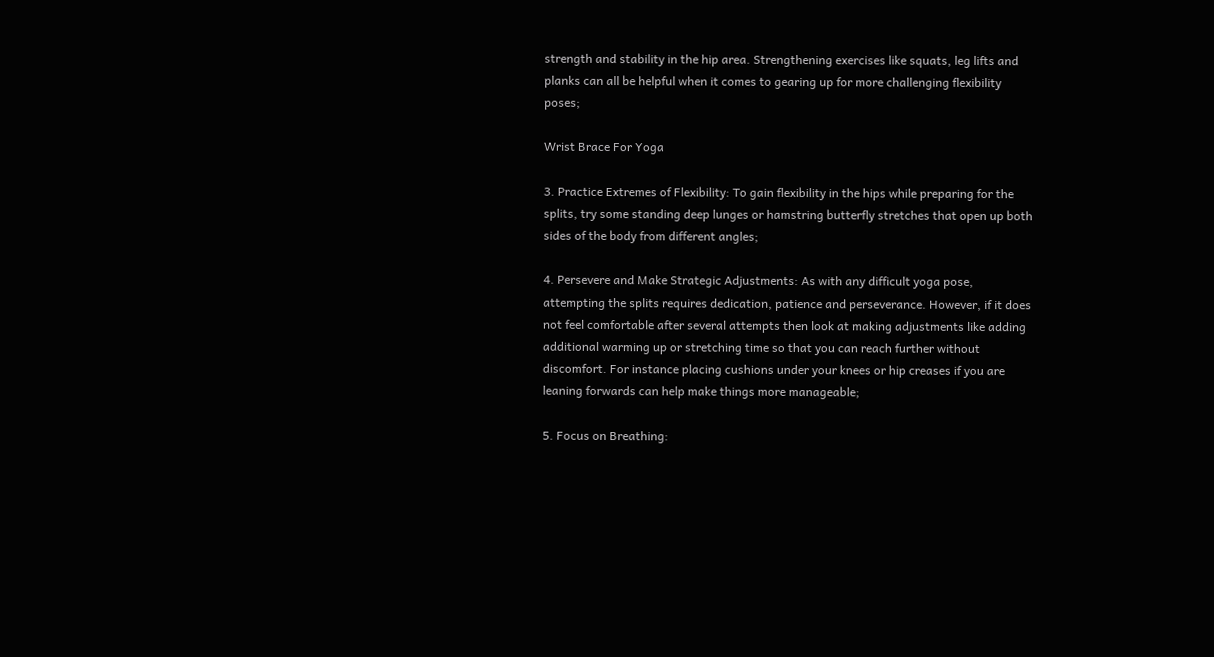strength and stability in the hip area. Strengthening exercises like squats, leg lifts and planks can all be helpful when it comes to gearing up for more challenging flexibility poses;

Wrist Brace For Yoga

3. Practice Extremes of Flexibility: To gain flexibility in the hips while preparing for the splits, try some standing deep lunges or hamstring butterfly stretches that open up both sides of the body from different angles;

4. Persevere and Make Strategic Adjustments: As with any difficult yoga pose, attempting the splits requires dedication, patience and perseverance. However, if it does not feel comfortable after several attempts then look at making adjustments like adding additional warming up or stretching time so that you can reach further without discomfort. For instance placing cushions under your knees or hip creases if you are leaning forwards can help make things more manageable;

5. Focus on Breathing: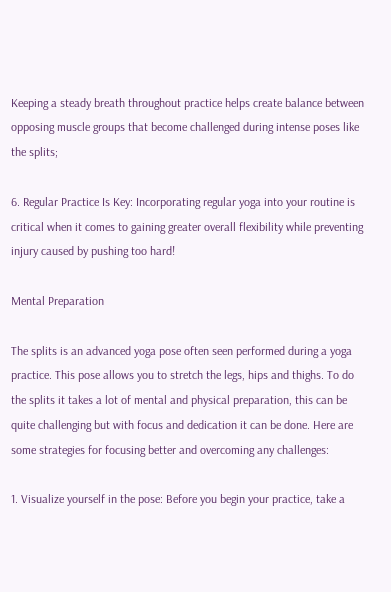Keeping a steady breath throughout practice helps create balance between opposing muscle groups that become challenged during intense poses like the splits;

6. Regular Practice Is Key: Incorporating regular yoga into your routine is critical when it comes to gaining greater overall flexibility while preventing injury caused by pushing too hard!

Mental Preparation

The splits is an advanced yoga pose often seen performed during a yoga practice. This pose allows you to stretch the legs, hips and thighs. To do the splits it takes a lot of mental and physical preparation, this can be quite challenging but with focus and dedication it can be done. Here are some strategies for focusing better and overcoming any challenges:

1. Visualize yourself in the pose: Before you begin your practice, take a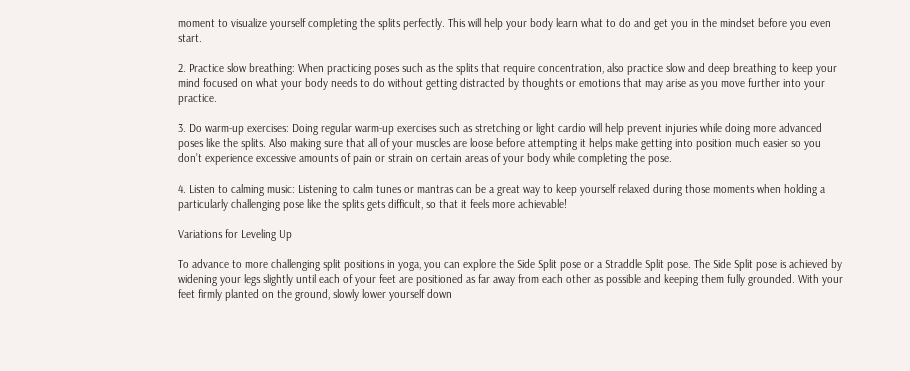moment to visualize yourself completing the splits perfectly. This will help your body learn what to do and get you in the mindset before you even start.

2. Practice slow breathing: When practicing poses such as the splits that require concentration, also practice slow and deep breathing to keep your mind focused on what your body needs to do without getting distracted by thoughts or emotions that may arise as you move further into your practice.

3. Do warm-up exercises: Doing regular warm-up exercises such as stretching or light cardio will help prevent injuries while doing more advanced poses like the splits. Also making sure that all of your muscles are loose before attempting it helps make getting into position much easier so you don’t experience excessive amounts of pain or strain on certain areas of your body while completing the pose.

4. Listen to calming music: Listening to calm tunes or mantras can be a great way to keep yourself relaxed during those moments when holding a particularly challenging pose like the splits gets difficult, so that it feels more achievable!

Variations for Leveling Up

To advance to more challenging split positions in yoga, you can explore the Side Split pose or a Straddle Split pose. The Side Split pose is achieved by widening your legs slightly until each of your feet are positioned as far away from each other as possible and keeping them fully grounded. With your feet firmly planted on the ground, slowly lower yourself down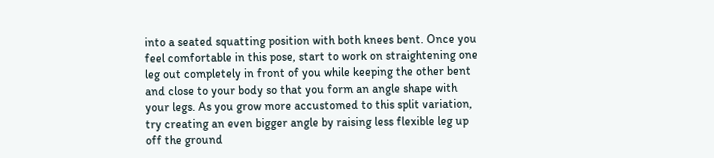into a seated squatting position with both knees bent. Once you feel comfortable in this pose, start to work on straightening one leg out completely in front of you while keeping the other bent and close to your body so that you form an angle shape with your legs. As you grow more accustomed to this split variation, try creating an even bigger angle by raising less flexible leg up off the ground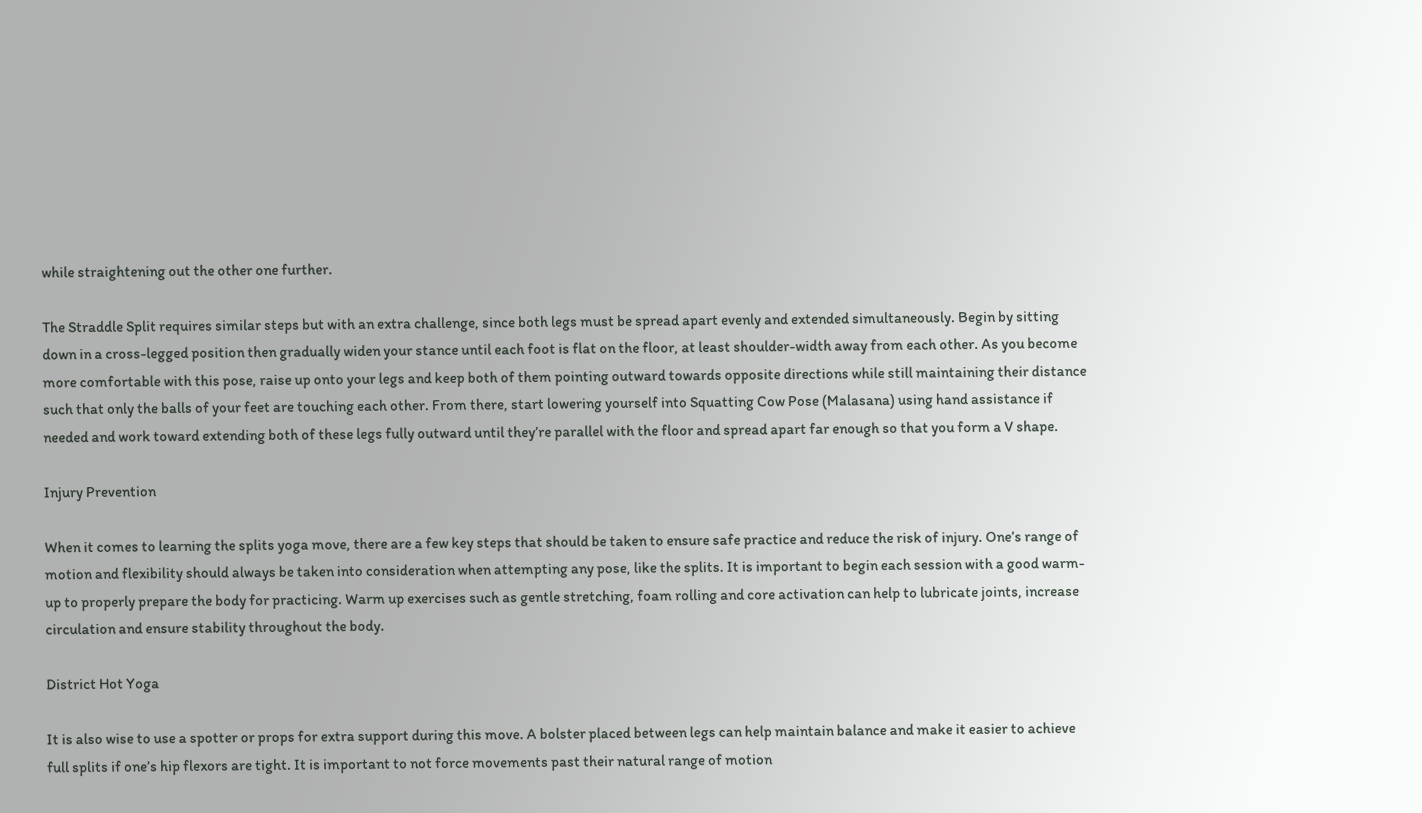while straightening out the other one further.

The Straddle Split requires similar steps but with an extra challenge, since both legs must be spread apart evenly and extended simultaneously. Begin by sitting down in a cross-legged position then gradually widen your stance until each foot is flat on the floor, at least shoulder-width away from each other. As you become more comfortable with this pose, raise up onto your legs and keep both of them pointing outward towards opposite directions while still maintaining their distance such that only the balls of your feet are touching each other. From there, start lowering yourself into Squatting Cow Pose (Malasana) using hand assistance if needed and work toward extending both of these legs fully outward until they’re parallel with the floor and spread apart far enough so that you form a V shape.

Injury Prevention

When it comes to learning the splits yoga move, there are a few key steps that should be taken to ensure safe practice and reduce the risk of injury. One’s range of motion and flexibility should always be taken into consideration when attempting any pose, like the splits. It is important to begin each session with a good warm-up to properly prepare the body for practicing. Warm up exercises such as gentle stretching, foam rolling and core activation can help to lubricate joints, increase circulation and ensure stability throughout the body.

District Hot Yoga

It is also wise to use a spotter or props for extra support during this move. A bolster placed between legs can help maintain balance and make it easier to achieve full splits if one’s hip flexors are tight. It is important to not force movements past their natural range of motion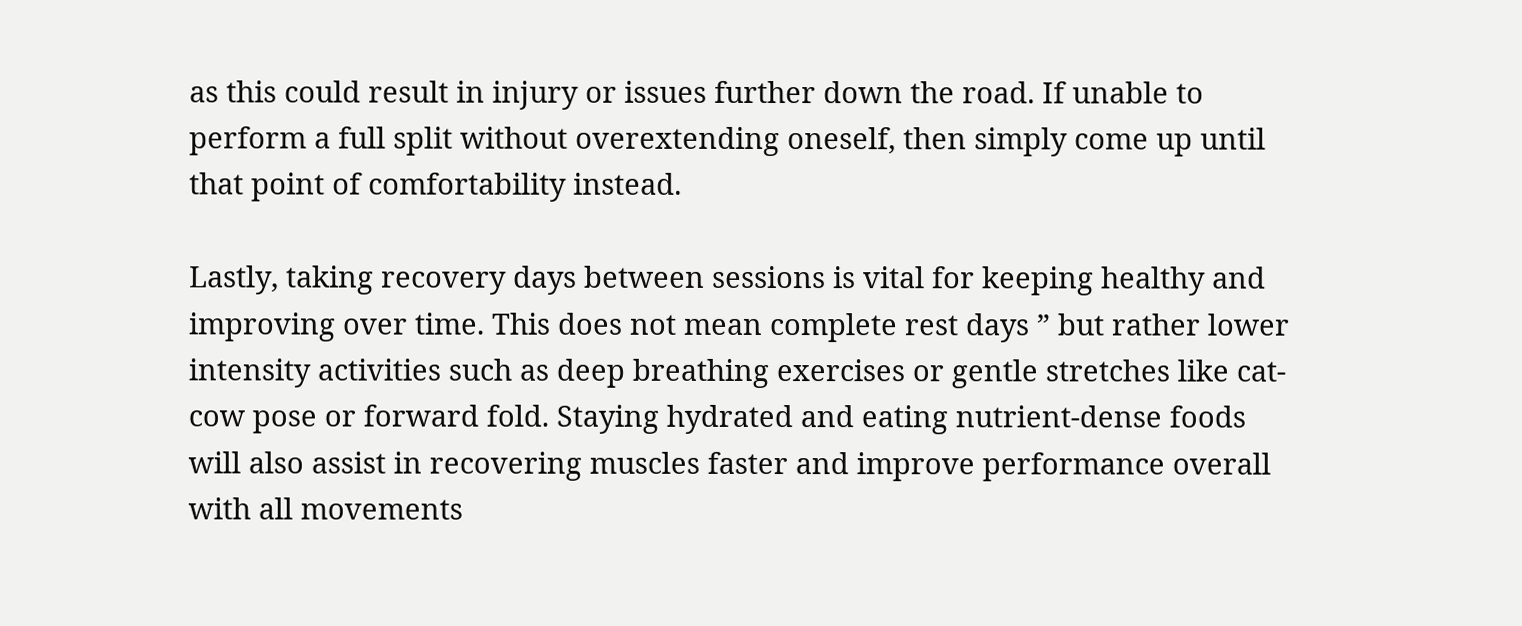as this could result in injury or issues further down the road. If unable to perform a full split without overextending oneself, then simply come up until that point of comfortability instead.

Lastly, taking recovery days between sessions is vital for keeping healthy and improving over time. This does not mean complete rest days ” but rather lower intensity activities such as deep breathing exercises or gentle stretches like cat-cow pose or forward fold. Staying hydrated and eating nutrient-dense foods will also assist in recovering muscles faster and improve performance overall with all movements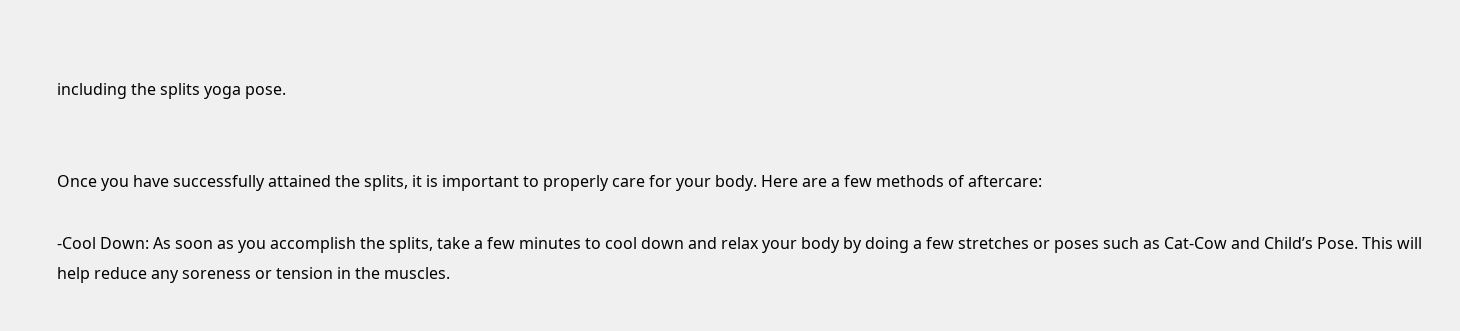including the splits yoga pose.


Once you have successfully attained the splits, it is important to properly care for your body. Here are a few methods of aftercare:

-Cool Down: As soon as you accomplish the splits, take a few minutes to cool down and relax your body by doing a few stretches or poses such as Cat-Cow and Child’s Pose. This will help reduce any soreness or tension in the muscles.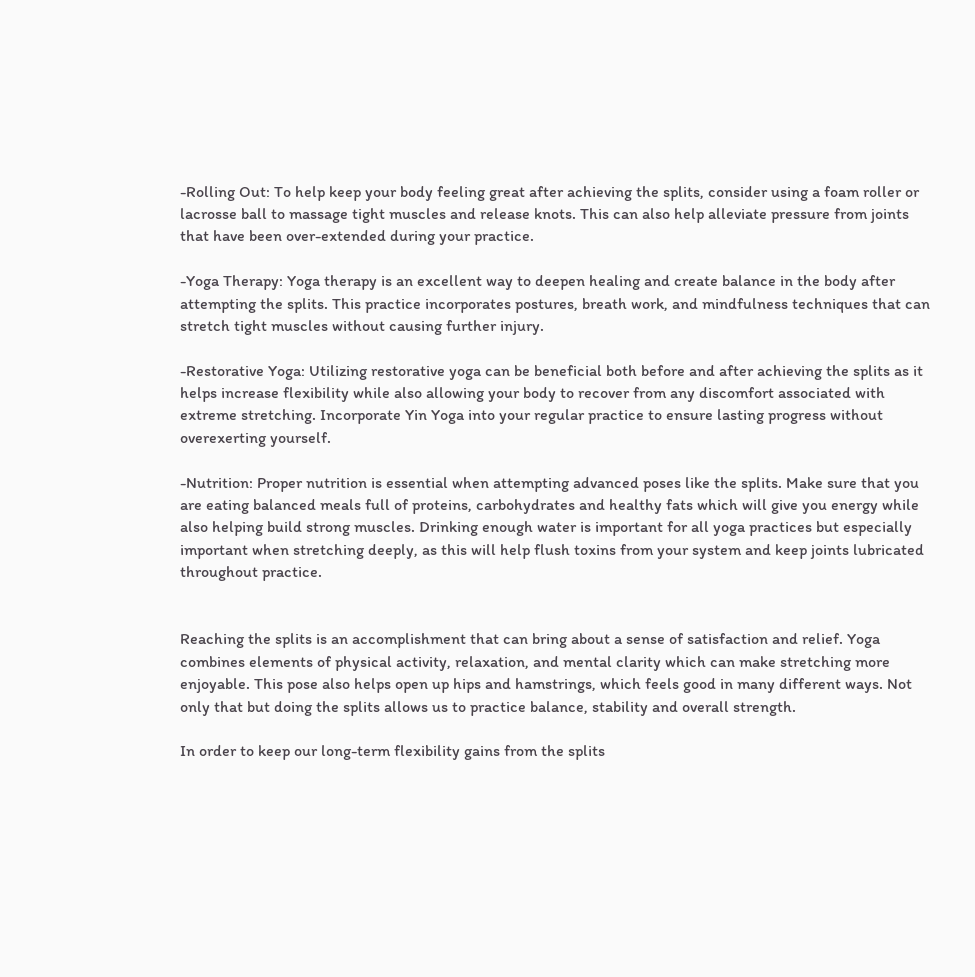-Rolling Out: To help keep your body feeling great after achieving the splits, consider using a foam roller or lacrosse ball to massage tight muscles and release knots. This can also help alleviate pressure from joints that have been over-extended during your practice.

-Yoga Therapy: Yoga therapy is an excellent way to deepen healing and create balance in the body after attempting the splits. This practice incorporates postures, breath work, and mindfulness techniques that can stretch tight muscles without causing further injury.

-Restorative Yoga: Utilizing restorative yoga can be beneficial both before and after achieving the splits as it helps increase flexibility while also allowing your body to recover from any discomfort associated with extreme stretching. Incorporate Yin Yoga into your regular practice to ensure lasting progress without overexerting yourself.

-Nutrition: Proper nutrition is essential when attempting advanced poses like the splits. Make sure that you are eating balanced meals full of proteins, carbohydrates and healthy fats which will give you energy while also helping build strong muscles. Drinking enough water is important for all yoga practices but especially important when stretching deeply, as this will help flush toxins from your system and keep joints lubricated throughout practice.


Reaching the splits is an accomplishment that can bring about a sense of satisfaction and relief. Yoga combines elements of physical activity, relaxation, and mental clarity which can make stretching more enjoyable. This pose also helps open up hips and hamstrings, which feels good in many different ways. Not only that but doing the splits allows us to practice balance, stability and overall strength.

In order to keep our long-term flexibility gains from the splits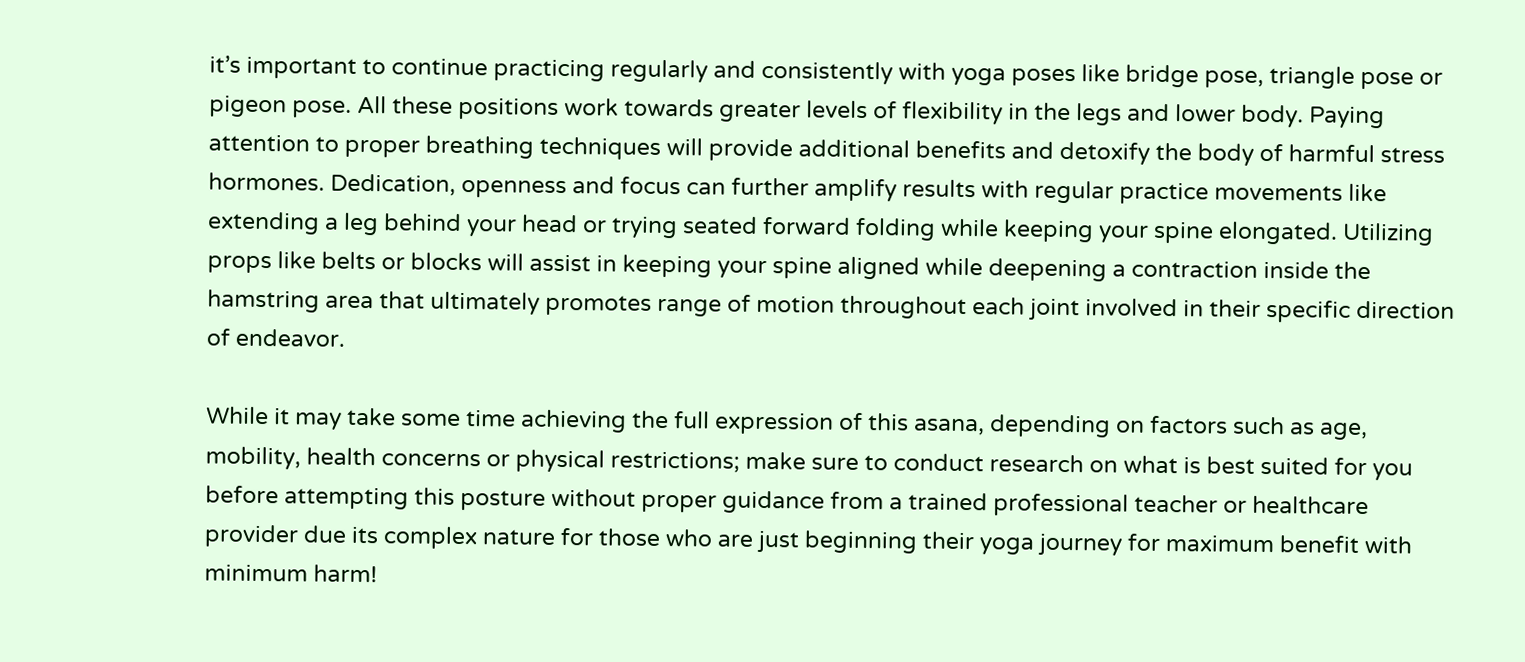it’s important to continue practicing regularly and consistently with yoga poses like bridge pose, triangle pose or pigeon pose. All these positions work towards greater levels of flexibility in the legs and lower body. Paying attention to proper breathing techniques will provide additional benefits and detoxify the body of harmful stress hormones. Dedication, openness and focus can further amplify results with regular practice movements like extending a leg behind your head or trying seated forward folding while keeping your spine elongated. Utilizing props like belts or blocks will assist in keeping your spine aligned while deepening a contraction inside the hamstring area that ultimately promotes range of motion throughout each joint involved in their specific direction of endeavor.

While it may take some time achieving the full expression of this asana, depending on factors such as age, mobility, health concerns or physical restrictions; make sure to conduct research on what is best suited for you before attempting this posture without proper guidance from a trained professional teacher or healthcare provider due its complex nature for those who are just beginning their yoga journey for maximum benefit with minimum harm!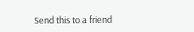Send this to a friend